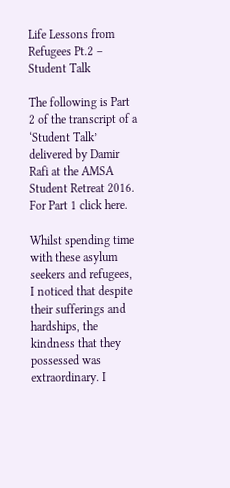Life Lessons from Refugees Pt.2 – Student Talk

The following is Part 2 of the transcript of a ‘Student Talk’ delivered by Damir Rafi at the AMSA Student Retreat 2016. For Part 1 click here.

Whilst spending time with these asylum seekers and refugees, I noticed that despite their sufferings and hardships, the kindness that they possessed was extraordinary. I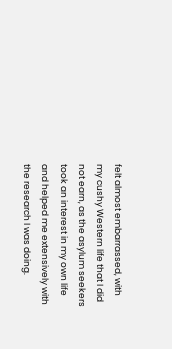felt almost embarrassed, with my cushy Western life that I did not earn, as the asylum seekers took an interest in my own life and helped me extensively with the research I was doing.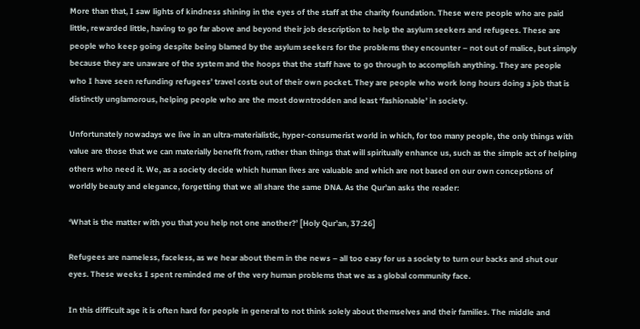More than that, I saw lights of kindness shining in the eyes of the staff at the charity foundation. These were people who are paid little, rewarded little, having to go far above and beyond their job description to help the asylum seekers and refugees. These are people who keep going despite being blamed by the asylum seekers for the problems they encounter – not out of malice, but simply because they are unaware of the system and the hoops that the staff have to go through to accomplish anything. They are people who I have seen refunding refugees’ travel costs out of their own pocket. They are people who work long hours doing a job that is distinctly unglamorous, helping people who are the most downtrodden and least ‘fashionable’ in society.

Unfortunately nowadays we live in an ultra-materialistic, hyper-consumerist world in which, for too many people, the only things with value are those that we can materially benefit from, rather than things that will spiritually enhance us, such as the simple act of helping others who need it. We, as a society decide which human lives are valuable and which are not based on our own conceptions of worldly beauty and elegance, forgetting that we all share the same DNA. As the Qur’an asks the reader:

‘What is the matter with you that you help not one another?’ [Holy Qur’an, 37:26]

Refugees are nameless, faceless, as we hear about them in the news – all too easy for us a society to turn our backs and shut our eyes. These weeks I spent reminded me of the very human problems that we as a global community face.

In this difficult age it is often hard for people in general to not think solely about themselves and their families. The middle and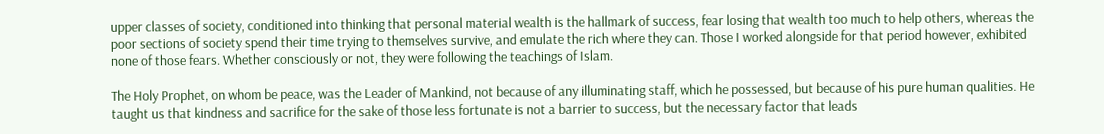upper classes of society, conditioned into thinking that personal material wealth is the hallmark of success, fear losing that wealth too much to help others, whereas the poor sections of society spend their time trying to themselves survive, and emulate the rich where they can. Those I worked alongside for that period however, exhibited none of those fears. Whether consciously or not, they were following the teachings of Islam.

The Holy Prophet, on whom be peace, was the Leader of Mankind, not because of any illuminating staff, which he possessed, but because of his pure human qualities. He taught us that kindness and sacrifice for the sake of those less fortunate is not a barrier to success, but the necessary factor that leads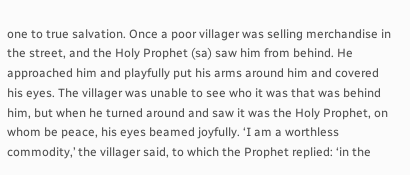one to true salvation. Once a poor villager was selling merchandise in the street, and the Holy Prophet (sa) saw him from behind. He approached him and playfully put his arms around him and covered his eyes. The villager was unable to see who it was that was behind him, but when he turned around and saw it was the Holy Prophet, on whom be peace, his eyes beamed joyfully. ‘I am a worthless commodity,’ the villager said, to which the Prophet replied: ‘in the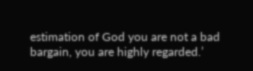estimation of God you are not a bad bargain, you are highly regarded.’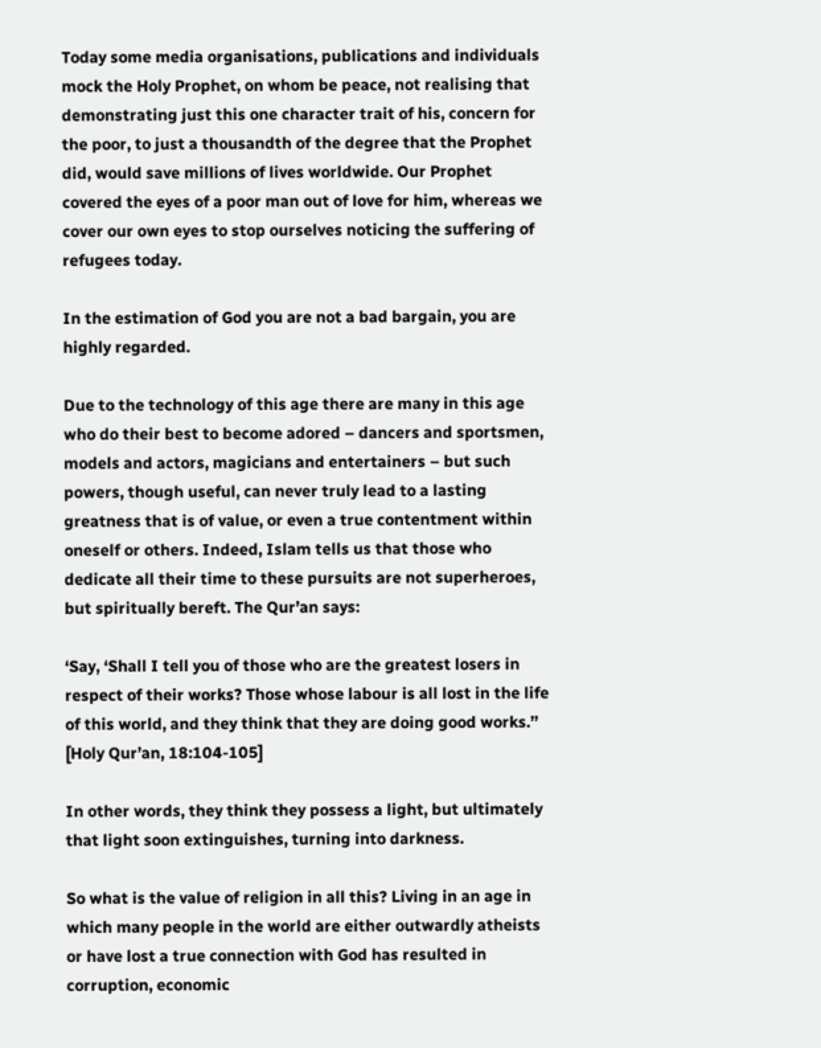Today some media organisations, publications and individuals mock the Holy Prophet, on whom be peace, not realising that demonstrating just this one character trait of his, concern for the poor, to just a thousandth of the degree that the Prophet did, would save millions of lives worldwide. Our Prophet covered the eyes of a poor man out of love for him, whereas we cover our own eyes to stop ourselves noticing the suffering of refugees today.

In the estimation of God you are not a bad bargain, you are highly regarded.

Due to the technology of this age there are many in this age who do their best to become adored – dancers and sportsmen, models and actors, magicians and entertainers – but such powers, though useful, can never truly lead to a lasting greatness that is of value, or even a true contentment within oneself or others. Indeed, Islam tells us that those who dedicate all their time to these pursuits are not superheroes, but spiritually bereft. The Qur’an says:

‘Say, ‘Shall I tell you of those who are the greatest losers in respect of their works? Those whose labour is all lost in the life of this world, and they think that they are doing good works.’’
[Holy Qur’an, 18:104-105]

In other words, they think they possess a light, but ultimately that light soon extinguishes, turning into darkness.

So what is the value of religion in all this? Living in an age in which many people in the world are either outwardly atheists or have lost a true connection with God has resulted in corruption, economic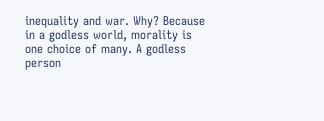inequality and war. Why? Because in a godless world, morality is one choice of many. A godless person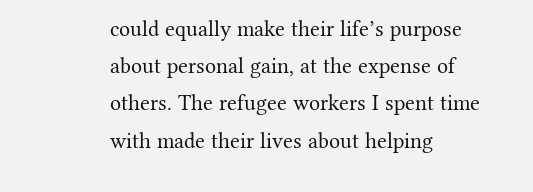could equally make their life’s purpose about personal gain, at the expense of others. The refugee workers I spent time with made their lives about helping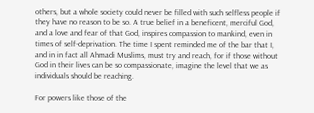others, but a whole society could never be filled with such selfless people if they have no reason to be so. A true belief in a beneficent, merciful God, and a love and fear of that God, inspires compassion to mankind, even in times of self-deprivation. The time I spent reminded me of the bar that I, and in in fact all Ahmadi Muslims, must try and reach, for if those without God in their lives can be so compassionate, imagine the level that we as individuals should be reaching.

For powers like those of the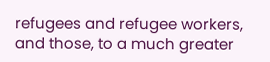refugees and refugee workers, and those, to a much greater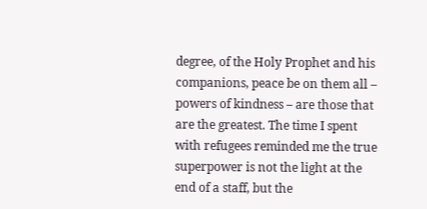degree, of the Holy Prophet and his companions, peace be on them all – powers of kindness – are those that are the greatest. The time I spent with refugees reminded me the true superpower is not the light at the end of a staff, but the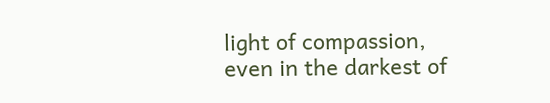light of compassion, even in the darkest of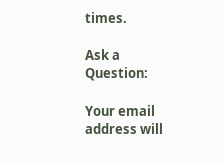times.

Ask a Question:

Your email address will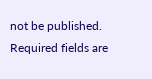not be published. Required fields are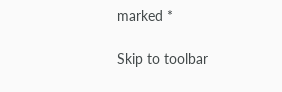marked *

Skip to toolbar